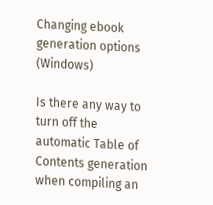Changing ebook generation options (Windows)

Is there any way to turn off the automatic Table of Contents generation when compiling an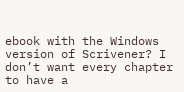ebook with the Windows version of Scrivener? I don’t want every chapter to have a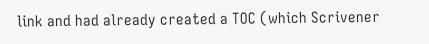link and had already created a TOC (which Scrivener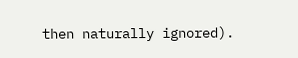then naturally ignored).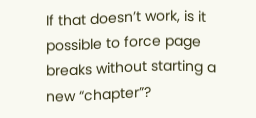If that doesn’t work, is it possible to force page breaks without starting a new “chapter”?